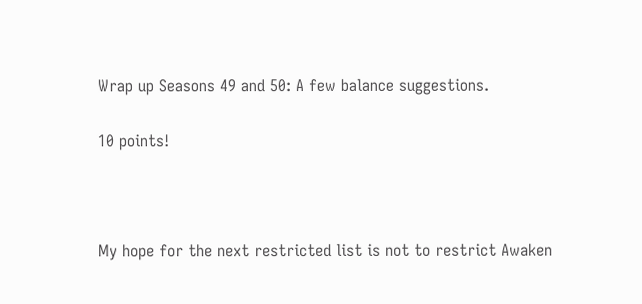Wrap up Seasons 49 and 50: A few balance suggestions.

10 points!



My hope for the next restricted list is not to restrict Awaken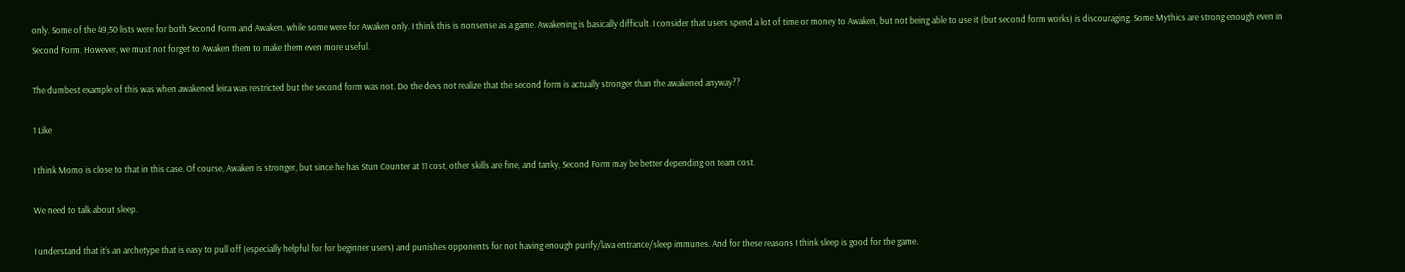only. Some of the 49,50 lists were for both Second Form and Awaken, while some were for Awaken only. I think this is nonsense as a game. Awakening is basically difficult. I consider that users spend a lot of time or money to Awaken, but not being able to use it (but second form works) is discouraging. Some Mythics are strong enough even in Second Form. However, we must not forget to Awaken them to make them even more useful.

The dumbest example of this was when awakened leira was restricted but the second form was not. Do the devs not realize that the second form is actually stronger than the awakened anyway??

1 Like

I think Momo is close to that in this case. Of course, Awaken is stronger, but since he has Stun Counter at 11 cost, other skills are fine, and tanky, Second Form may be better depending on team cost.

We need to talk about sleep.

I understand that it’s an archetype that is easy to pull off (especially helpful for for beginner users) and punishes opponents for not having enough purify/lava entrance/sleep immunes. And for these reasons I think sleep is good for the game.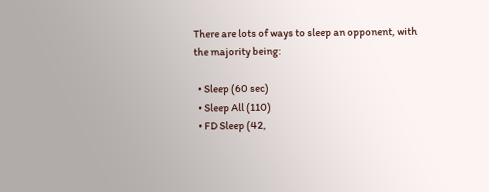There are lots of ways to sleep an opponent, with the majority being:

  • Sleep (60 sec)
  • Sleep All (110)
  • FD Sleep (42,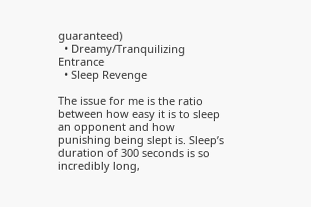guaranteed)
  • Dreamy/Tranquilizing Entrance
  • Sleep Revenge

The issue for me is the ratio between how easy it is to sleep an opponent and how punishing being slept is. Sleep’s duration of 300 seconds is so incredibly long,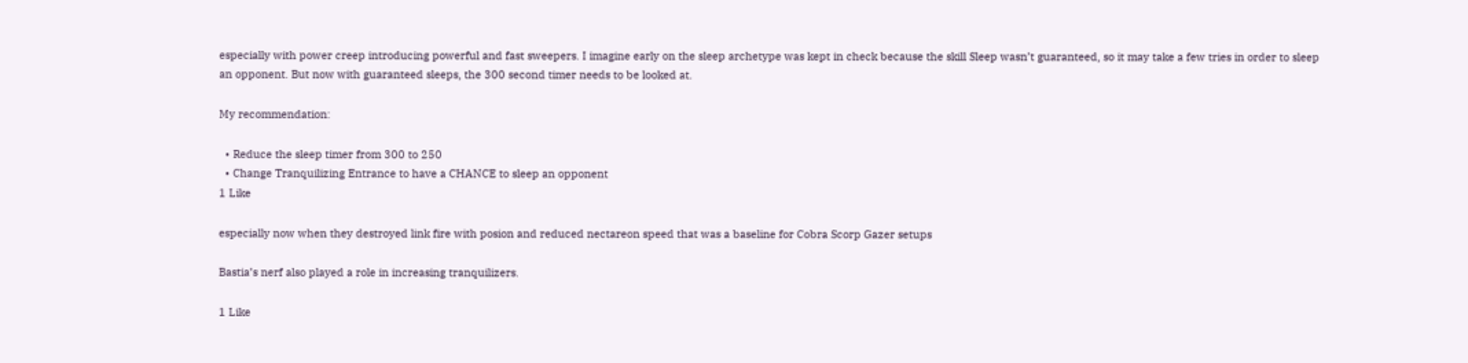especially with power creep introducing powerful and fast sweepers. I imagine early on the sleep archetype was kept in check because the skill Sleep wasn’t guaranteed, so it may take a few tries in order to sleep an opponent. But now with guaranteed sleeps, the 300 second timer needs to be looked at.

My recommendation:

  • Reduce the sleep timer from 300 to 250
  • Change Tranquilizing Entrance to have a CHANCE to sleep an opponent
1 Like

especially now when they destroyed link fire with posion and reduced nectareon speed that was a baseline for Cobra Scorp Gazer setups

Bastia’s nerf also played a role in increasing tranquilizers.

1 Like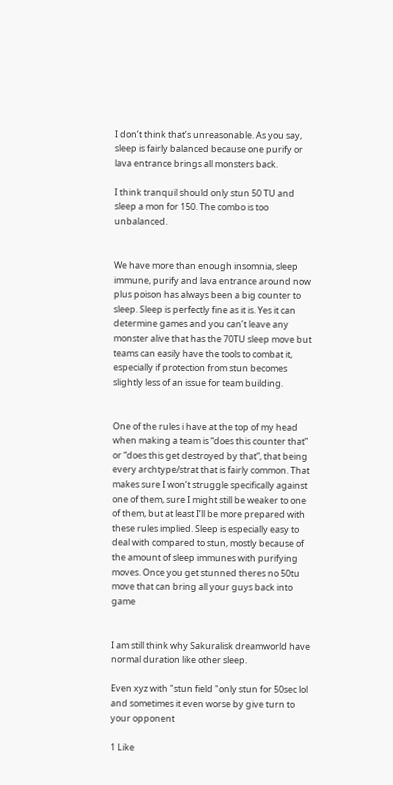I don’t think that’s unreasonable. As you say, sleep is fairly balanced because one purify or lava entrance brings all monsters back.

I think tranquil should only stun 50 TU and sleep a mon for 150. The combo is too unbalanced.


We have more than enough insomnia, sleep immune, purify and lava entrance around now plus poison has always been a big counter to sleep. Sleep is perfectly fine as it is. Yes it can determine games and you can’t leave any monster alive that has the 70TU sleep move but teams can easily have the tools to combat it, especially if protection from stun becomes slightly less of an issue for team building.


One of the rules i have at the top of my head when making a team is “does this counter that” or “does this get destroyed by that”, that being every archtype/strat that is fairly common. That makes sure I won’t struggle specifically against one of them, sure I might still be weaker to one of them, but at least I’ll be more prepared with these rules implied. Sleep is especially easy to deal with compared to stun, mostly because of the amount of sleep immunes with purifying moves. Once you get stunned theres no 50tu move that can bring all your guys back into game


I am still think why Sakuralisk dreamworld have normal duration like other sleep.

Even xyz with "stun field "only stun for 50sec lol and sometimes it even worse by give turn to your opponent

1 Like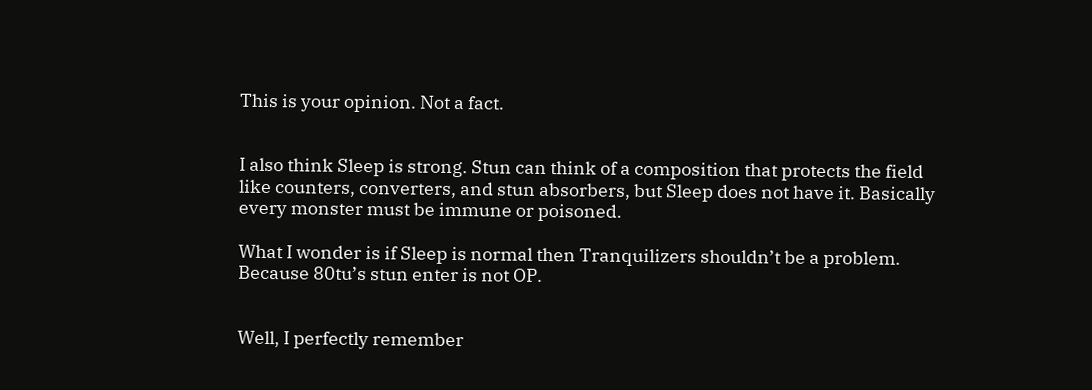This is your opinion. Not a fact.


I also think Sleep is strong. Stun can think of a composition that protects the field like counters, converters, and stun absorbers, but Sleep does not have it. Basically every monster must be immune or poisoned.

What I wonder is if Sleep is normal then Tranquilizers shouldn’t be a problem. Because 80tu’s stun enter is not OP.


Well, I perfectly remember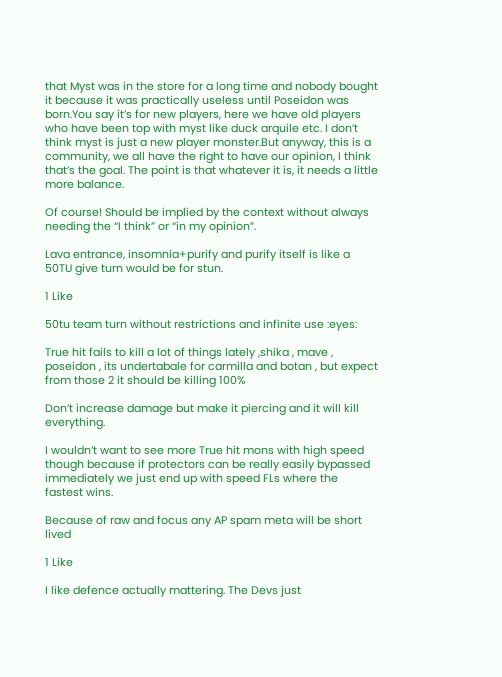that Myst was in the store for a long time and nobody bought it because it was practically useless until Poseidon was born.You say it’s for new players, here we have old players who have been top with myst like duck arquile etc. I don’t think myst is just a new player monster.But anyway, this is a community, we all have the right to have our opinion, I think that’s the goal. The point is that whatever it is, it needs a little more balance.

Of course! Should be implied by the context without always needing the “I think” or “in my opinion”.

Lava entrance, insomnia+purify and purify itself is like a 50TU give turn would be for stun.

1 Like

50tu team turn without restrictions and infinite use :eyes:

True hit fails to kill a lot of things lately ,shika , mave , poseidon , its undertabale for carmilla and botan , but expect from those 2 it should be killing 100%

Don’t increase damage but make it piercing and it will kill everything.

I wouldn’t want to see more True hit mons with high speed though because if protectors can be really easily bypassed immediately we just end up with speed FLs where the fastest wins.

Because of raw and focus any AP spam meta will be short lived

1 Like

I like defence actually mattering. The Devs just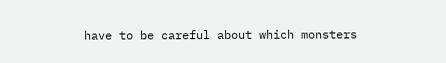have to be careful about which monsters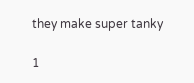they make super tanky

1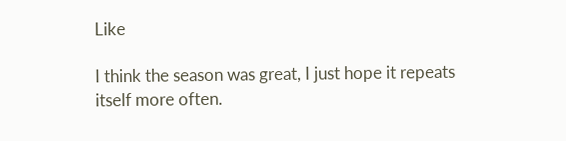Like

I think the season was great, I just hope it repeats itself more often.